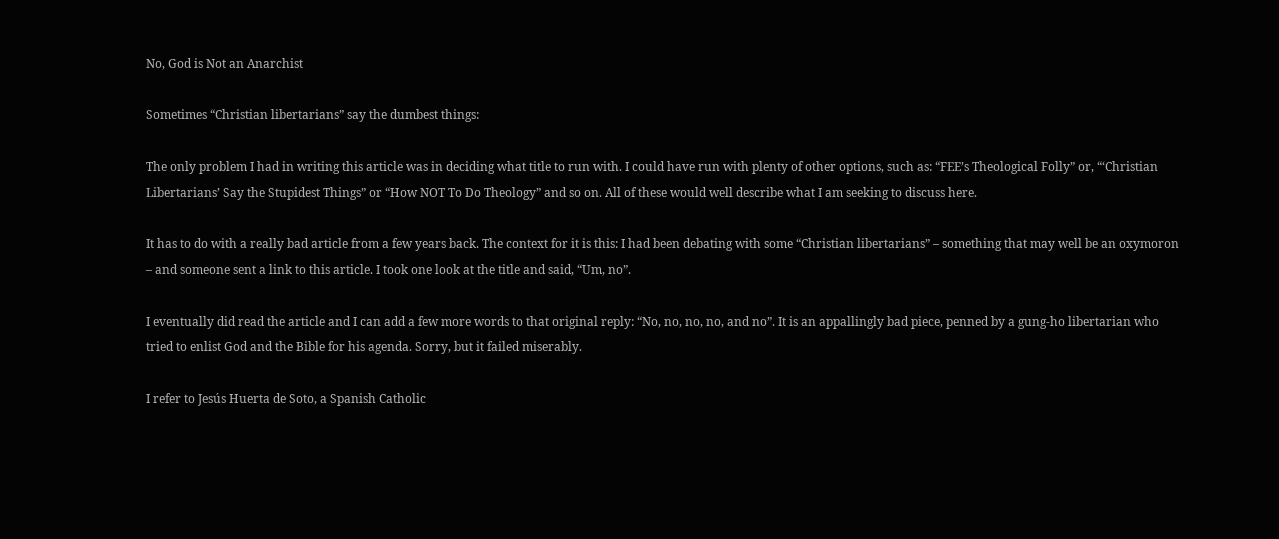No, God is Not an Anarchist

Sometimes “Christian libertarians” say the dumbest things:

The only problem I had in writing this article was in deciding what title to run with. I could have run with plenty of other options, such as: “FEE’s Theological Folly” or, “‘Christian Libertarians’ Say the Stupidest Things” or “How NOT To Do Theology” and so on. All of these would well describe what I am seeking to discuss here.

It has to do with a really bad article from a few years back. The context for it is this: I had been debating with some “Christian libertarians” – something that may well be an oxymoron – and someone sent a link to this article. I took one look at the title and said, “Um, no”.

I eventually did read the article and I can add a few more words to that original reply: “No, no, no, no, and no”. It is an appallingly bad piece, penned by a gung-ho libertarian who tried to enlist God and the Bible for his agenda. Sorry, but it failed miserably.

I refer to Jesús Huerta de Soto, a Spanish Catholic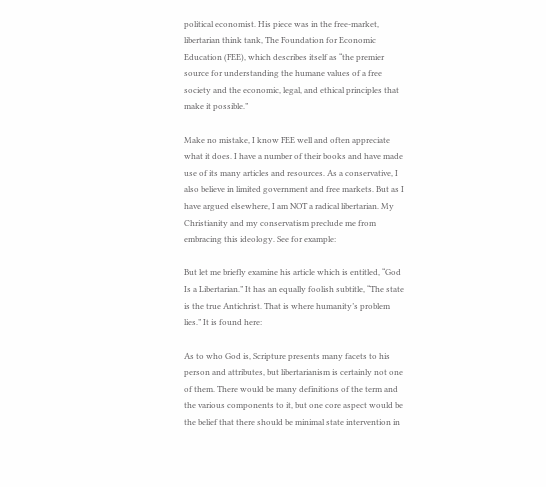political economist. His piece was in the free-market, libertarian think tank, The Foundation for Economic Education (FEE), which describes itself as “the premier source for understanding the humane values of a free society and the economic, legal, and ethical principles that make it possible.”

Make no mistake, I know FEE well and often appreciate what it does. I have a number of their books and have made use of its many articles and resources. As a conservative, I also believe in limited government and free markets. But as I have argued elsewhere, I am NOT a radical libertarian. My Christianity and my conservatism preclude me from embracing this ideology. See for example:

But let me briefly examine his article which is entitled, “God Is a Libertarian.” It has an equally foolish subtitle, “The state is the true Antichrist. That is where humanity’s problem lies.” It is found here:

As to who God is, Scripture presents many facets to his person and attributes, but libertarianism is certainly not one of them. There would be many definitions of the term and the various components to it, but one core aspect would be the belief that there should be minimal state intervention in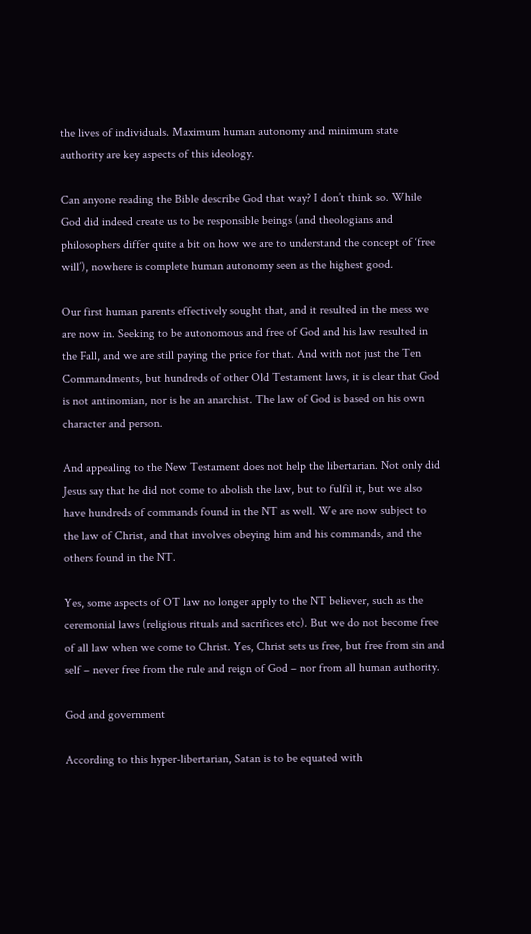the lives of individuals. Maximum human autonomy and minimum state authority are key aspects of this ideology.

Can anyone reading the Bible describe God that way? I don’t think so. While God did indeed create us to be responsible beings (and theologians and philosophers differ quite a bit on how we are to understand the concept of ‘free will’), nowhere is complete human autonomy seen as the highest good.

Our first human parents effectively sought that, and it resulted in the mess we are now in. Seeking to be autonomous and free of God and his law resulted in the Fall, and we are still paying the price for that. And with not just the Ten Commandments, but hundreds of other Old Testament laws, it is clear that God is not antinomian, nor is he an anarchist. The law of God is based on his own character and person.

And appealing to the New Testament does not help the libertarian. Not only did Jesus say that he did not come to abolish the law, but to fulfil it, but we also have hundreds of commands found in the NT as well. We are now subject to the law of Christ, and that involves obeying him and his commands, and the others found in the NT.

Yes, some aspects of OT law no longer apply to the NT believer, such as the ceremonial laws (religious rituals and sacrifices etc). But we do not become free of all law when we come to Christ. Yes, Christ sets us free, but free from sin and self – never free from the rule and reign of God – nor from all human authority.

God and government

According to this hyper-libertarian, Satan is to be equated with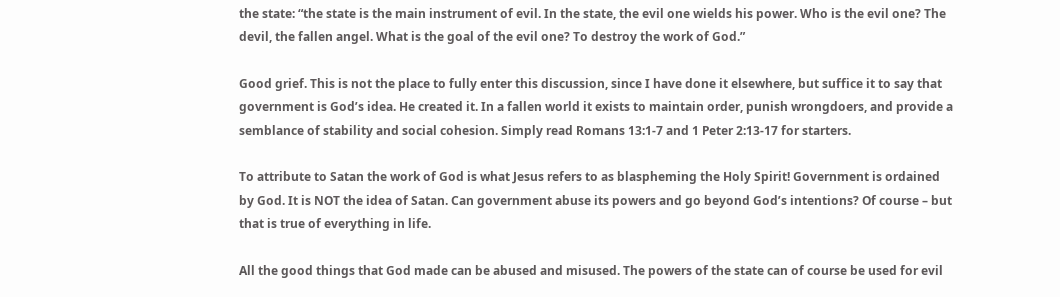the state: “the state is the main instrument of evil. In the state, the evil one wields his power. Who is the evil one? The devil, the fallen angel. What is the goal of the evil one? To destroy the work of God.”

Good grief. This is not the place to fully enter this discussion, since I have done it elsewhere, but suffice it to say that government is God’s idea. He created it. In a fallen world it exists to maintain order, punish wrongdoers, and provide a semblance of stability and social cohesion. Simply read Romans 13:1-7 and 1 Peter 2:13-17 for starters.

To attribute to Satan the work of God is what Jesus refers to as blaspheming the Holy Spirit! Government is ordained by God. It is NOT the idea of Satan. Can government abuse its powers and go beyond God’s intentions? Of course – but that is true of everything in life.

All the good things that God made can be abused and misused. The powers of the state can of course be used for evil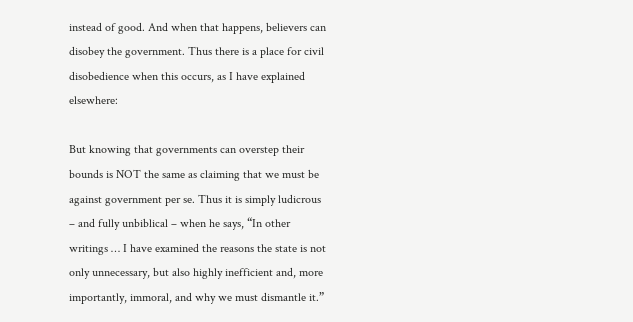instead of good. And when that happens, believers can disobey the government. Thus there is a place for civil disobedience when this occurs, as I have explained elsewhere:

But knowing that governments can overstep their bounds is NOT the same as claiming that we must be against government per se. Thus it is simply ludicrous – and fully unbiblical – when he says, “In other writings … I have examined the reasons the state is not only unnecessary, but also highly inefficient and, more importantly, immoral, and why we must dismantle it.”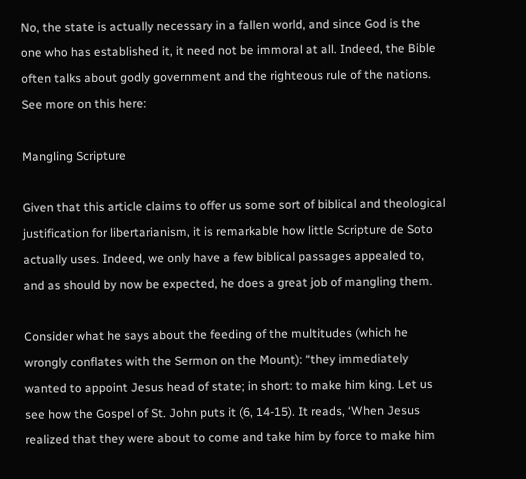No, the state is actually necessary in a fallen world, and since God is the one who has established it, it need not be immoral at all. Indeed, the Bible often talks about godly government and the righteous rule of the nations. See more on this here:

Mangling Scripture

Given that this article claims to offer us some sort of biblical and theological justification for libertarianism, it is remarkable how little Scripture de Soto actually uses. Indeed, we only have a few biblical passages appealed to, and as should by now be expected, he does a great job of mangling them.

Consider what he says about the feeding of the multitudes (which he wrongly conflates with the Sermon on the Mount): “they immediately wanted to appoint Jesus head of state; in short: to make him king. Let us see how the Gospel of St. John puts it (6, 14-15). It reads, ‘When Jesus realized that they were about to come and take him by force to make him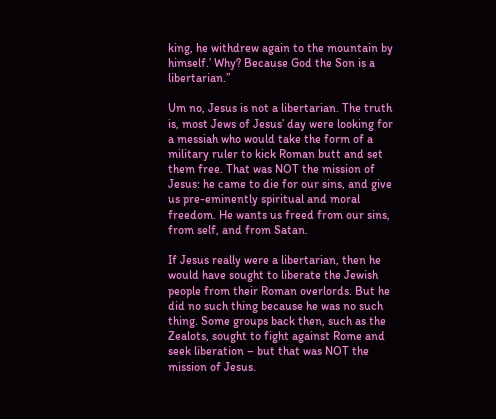king, he withdrew again to the mountain by himself.’ Why? Because God the Son is a libertarian.”

Um no, Jesus is not a libertarian. The truth is, most Jews of Jesus’ day were looking for a messiah who would take the form of a military ruler to kick Roman butt and set them free. That was NOT the mission of Jesus: he came to die for our sins, and give us pre-eminently spiritual and moral freedom. He wants us freed from our sins, from self, and from Satan.

If Jesus really were a libertarian, then he would have sought to liberate the Jewish people from their Roman overlords. But he did no such thing because he was no such thing. Some groups back then, such as the Zealots, sought to fight against Rome and seek liberation – but that was NOT the mission of Jesus.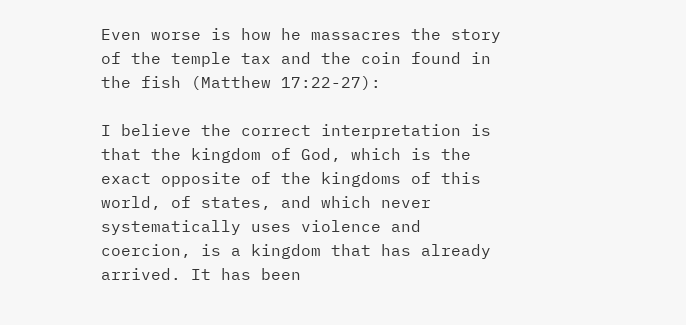Even worse is how he massacres the story of the temple tax and the coin found in the fish (Matthew 17:22-27):

I believe the correct interpretation is that the kingdom of God, which is the exact opposite of the kingdoms of this world, of states, and which never systematically uses violence and coercion, is a kingdom that has already arrived. It has been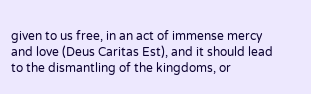given to us free, in an act of immense mercy and love (Deus Caritas Est), and it should lead to the dismantling of the kingdoms, or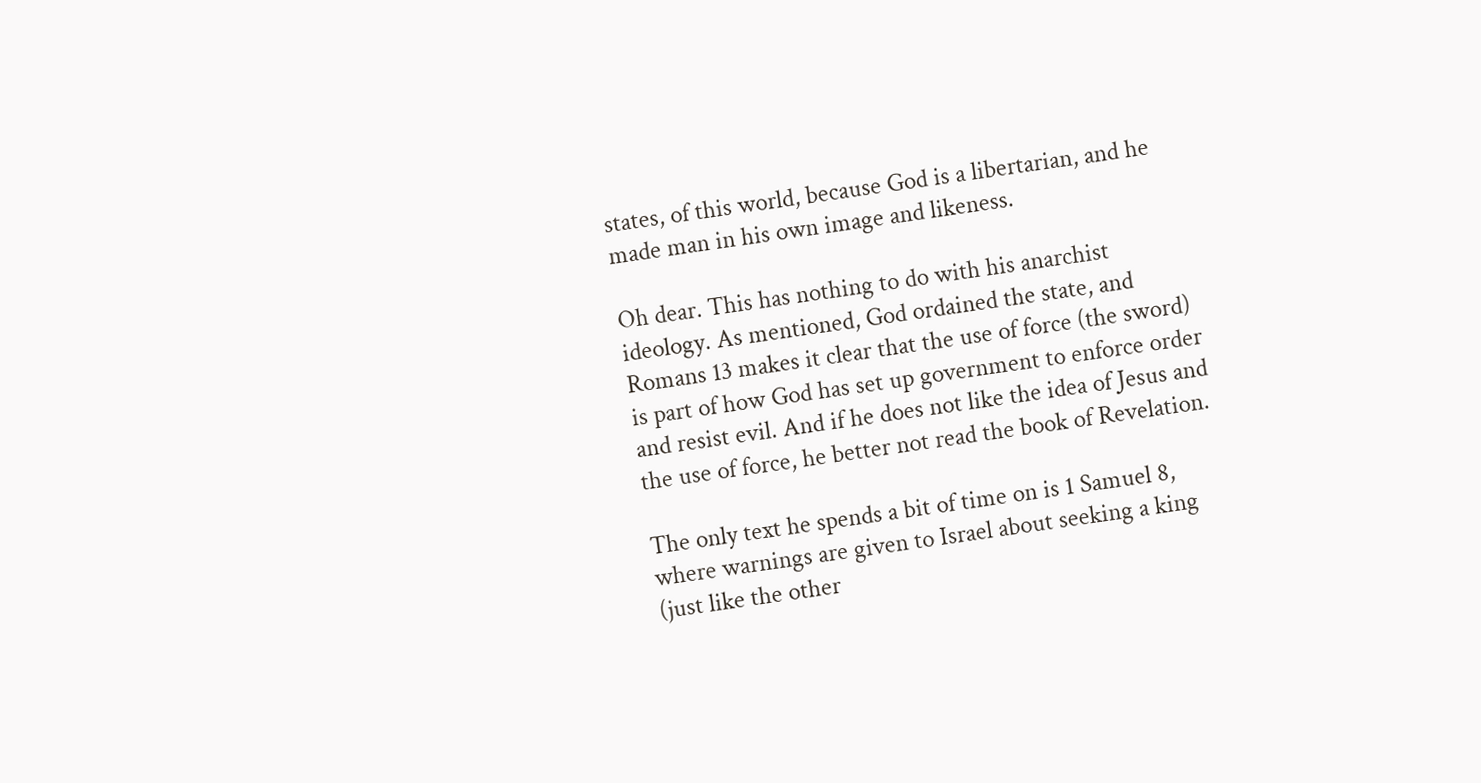states, of this world, because God is a libertarian, and he made man in his own image and likeness.

Oh dear. This has nothing to do with his anarchist ideology. As mentioned, God ordained the state, and Romans 13 makes it clear that the use of force (the sword) is part of how God has set up government to enforce order and resist evil. And if he does not like the idea of Jesus and the use of force, he better not read the book of Revelation.

The only text he spends a bit of time on is 1 Samuel 8, where warnings are given to Israel about seeking a king (just like the other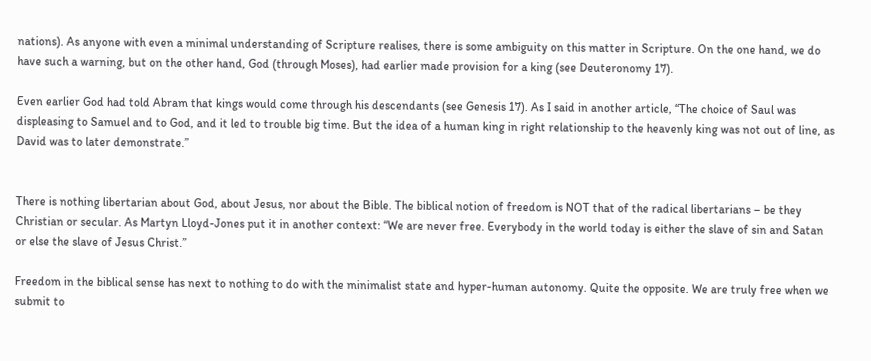nations). As anyone with even a minimal understanding of Scripture realises, there is some ambiguity on this matter in Scripture. On the one hand, we do have such a warning, but on the other hand, God (through Moses), had earlier made provision for a king (see Deuteronomy 17).

Even earlier God had told Abram that kings would come through his descendants (see Genesis 17). As I said in another article, “The choice of Saul was displeasing to Samuel and to God, and it led to trouble big time. But the idea of a human king in right relationship to the heavenly king was not out of line, as David was to later demonstrate.”


There is nothing libertarian about God, about Jesus, nor about the Bible. The biblical notion of freedom is NOT that of the radical libertarians – be they Christian or secular. As Martyn Lloyd-Jones put it in another context: “We are never free. Everybody in the world today is either the slave of sin and Satan or else the slave of Jesus Christ.”

Freedom in the biblical sense has next to nothing to do with the minimalist state and hyper-human autonomy. Quite the opposite. We are truly free when we submit to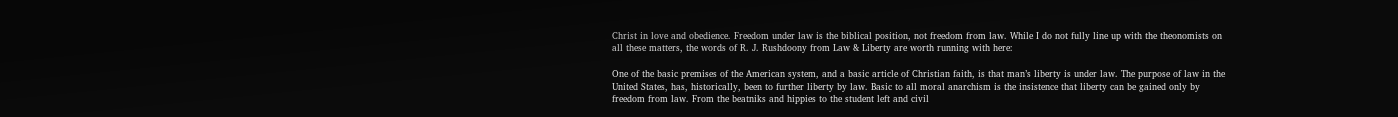Christ in love and obedience. Freedom under law is the biblical position, not freedom from law. While I do not fully line up with the theonomists on all these matters, the words of R. J. Rushdoony from Law & Liberty are worth running with here:

One of the basic premises of the American system, and a basic article of Christian faith, is that man’s liberty is under law. The purpose of law in the United States, has, historically, been to further liberty by law. Basic to all moral anarchism is the insistence that liberty can be gained only by freedom from law. From the beatniks and hippies to the student left and civil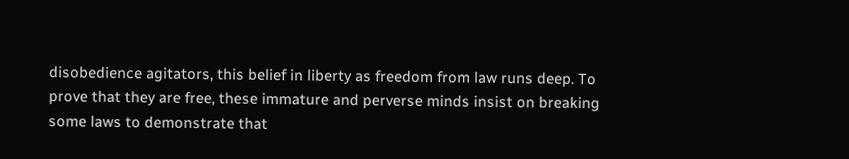disobedience agitators, this belief in liberty as freedom from law runs deep. To prove that they are free, these immature and perverse minds insist on breaking some laws to demonstrate that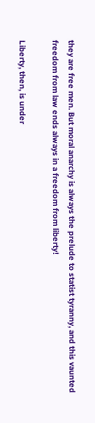they are free men. But moral anarchy is always the prelude to statist tyranny, and this vaunted freedom from law ends always in a freedom from liberty!

Liberty, then, is under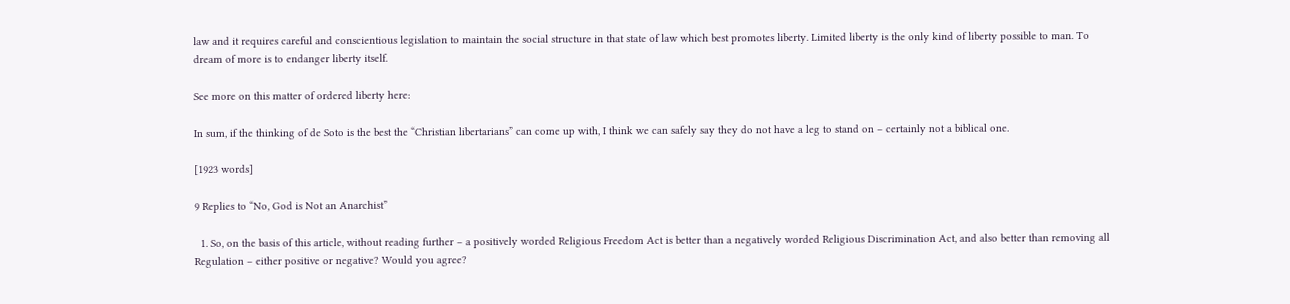law and it requires careful and conscientious legislation to maintain the social structure in that state of law which best promotes liberty. Limited liberty is the only kind of liberty possible to man. To dream of more is to endanger liberty itself.

See more on this matter of ordered liberty here:

In sum, if the thinking of de Soto is the best the “Christian libertarians” can come up with, I think we can safely say they do not have a leg to stand on – certainly not a biblical one.

[1923 words]

9 Replies to “No, God is Not an Anarchist”

  1. So, on the basis of this article, without reading further – a positively worded Religious Freedom Act is better than a negatively worded Religious Discrimination Act, and also better than removing all Regulation – either positive or negative? Would you agree?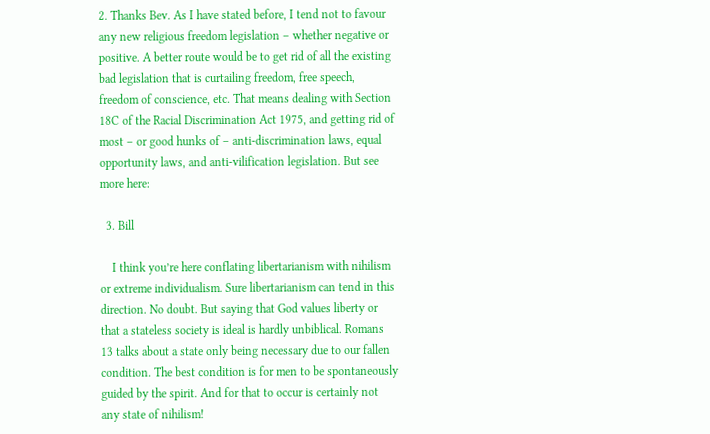2. Thanks Bev. As I have stated before, I tend not to favour any new religious freedom legislation – whether negative or positive. A better route would be to get rid of all the existing bad legislation that is curtailing freedom, free speech, freedom of conscience, etc. That means dealing with Section 18C of the Racial Discrimination Act 1975, and getting rid of most – or good hunks of – anti-discrimination laws, equal opportunity laws, and anti-vilification legislation. But see more here:

  3. Bill

    I think you’re here conflating libertarianism with nihilism or extreme individualism. Sure libertarianism can tend in this direction. No doubt. But saying that God values liberty or that a stateless society is ideal is hardly unbiblical. Romans 13 talks about a state only being necessary due to our fallen condition. The best condition is for men to be spontaneously guided by the spirit. And for that to occur is certainly not any state of nihilism!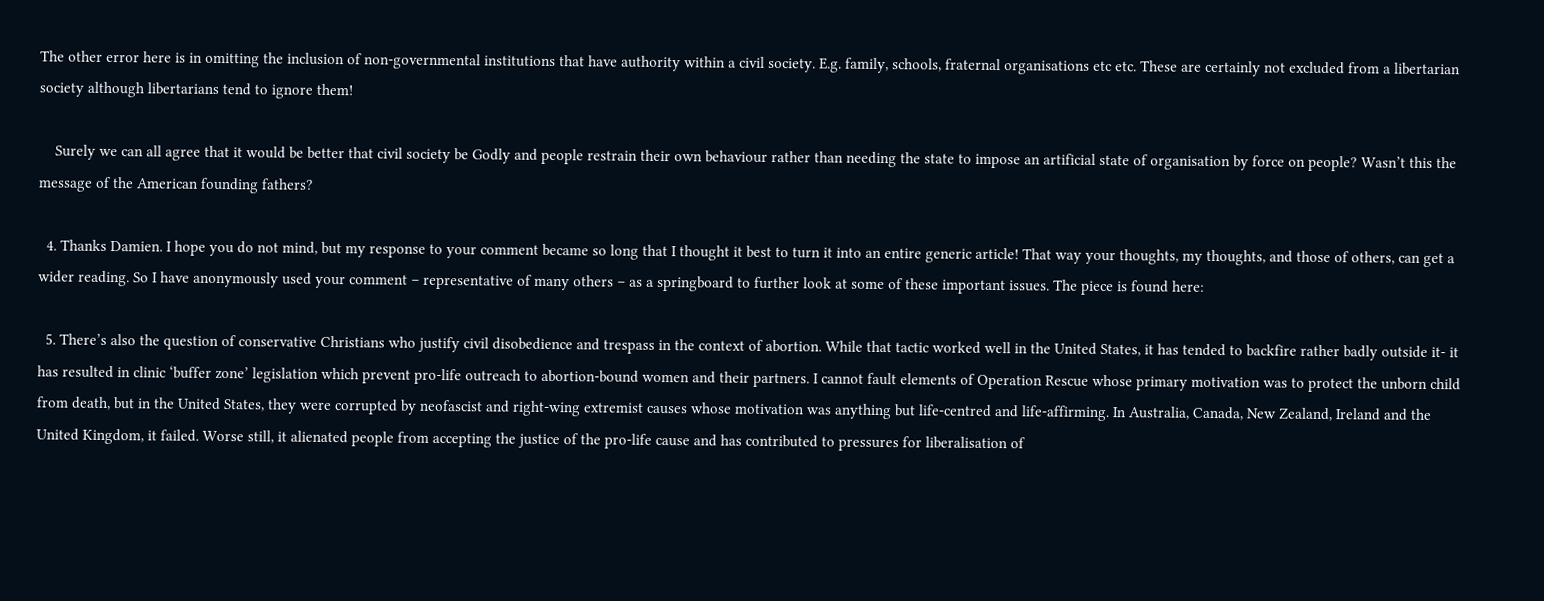The other error here is in omitting the inclusion of non-governmental institutions that have authority within a civil society. E.g. family, schools, fraternal organisations etc etc. These are certainly not excluded from a libertarian society although libertarians tend to ignore them!

    Surely we can all agree that it would be better that civil society be Godly and people restrain their own behaviour rather than needing the state to impose an artificial state of organisation by force on people? Wasn’t this the message of the American founding fathers?

  4. Thanks Damien. I hope you do not mind, but my response to your comment became so long that I thought it best to turn it into an entire generic article! That way your thoughts, my thoughts, and those of others, can get a wider reading. So I have anonymously used your comment – representative of many others – as a springboard to further look at some of these important issues. The piece is found here:

  5. There’s also the question of conservative Christians who justify civil disobedience and trespass in the context of abortion. While that tactic worked well in the United States, it has tended to backfire rather badly outside it- it has resulted in clinic ‘buffer zone’ legislation which prevent pro-life outreach to abortion-bound women and their partners. I cannot fault elements of Operation Rescue whose primary motivation was to protect the unborn child from death, but in the United States, they were corrupted by neofascist and right-wing extremist causes whose motivation was anything but life-centred and life-affirming. In Australia, Canada, New Zealand, Ireland and the United Kingdom, it failed. Worse still, it alienated people from accepting the justice of the pro-life cause and has contributed to pressures for liberalisation of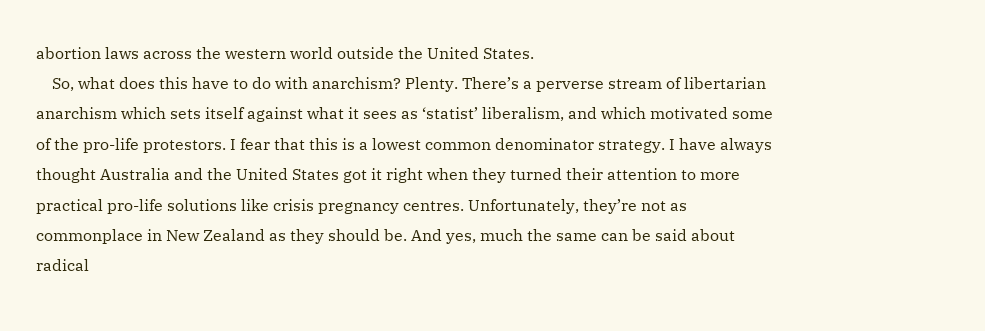abortion laws across the western world outside the United States.
    So, what does this have to do with anarchism? Plenty. There’s a perverse stream of libertarian anarchism which sets itself against what it sees as ‘statist’ liberalism, and which motivated some of the pro-life protestors. I fear that this is a lowest common denominator strategy. I have always thought Australia and the United States got it right when they turned their attention to more practical pro-life solutions like crisis pregnancy centres. Unfortunately, they’re not as commonplace in New Zealand as they should be. And yes, much the same can be said about radical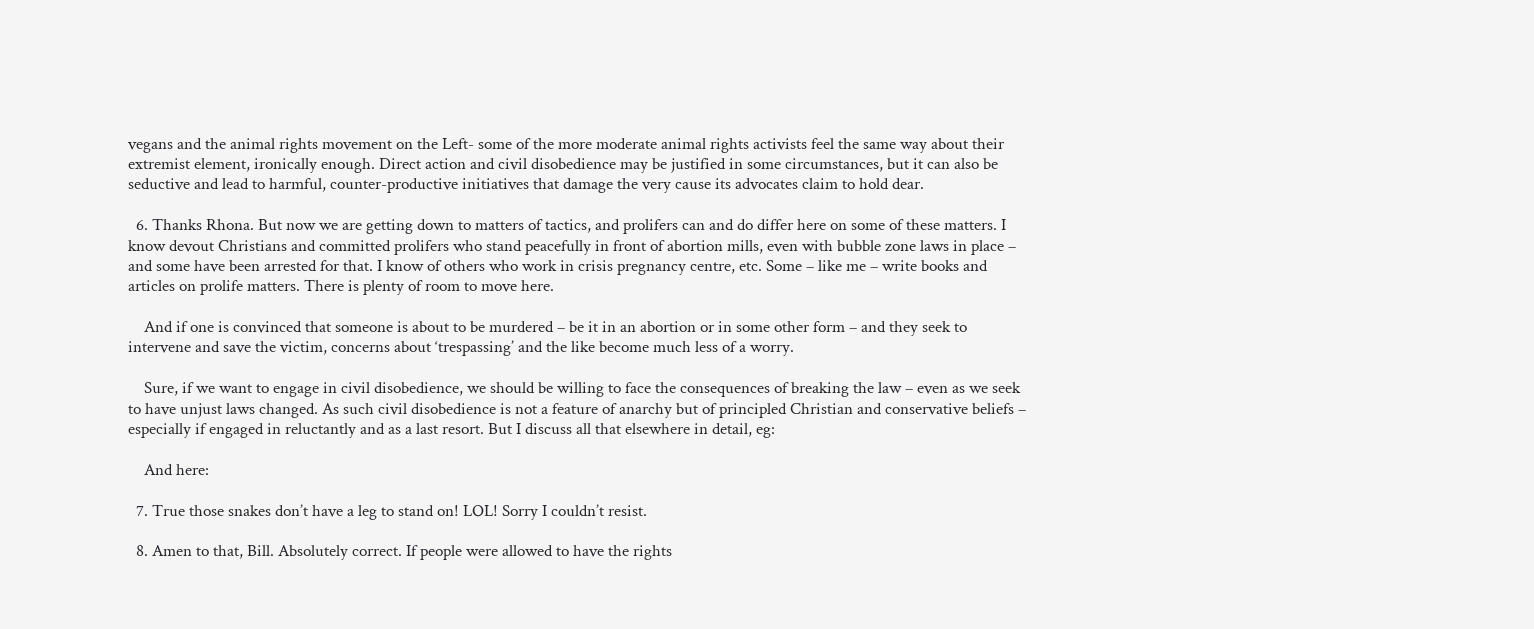vegans and the animal rights movement on the Left- some of the more moderate animal rights activists feel the same way about their extremist element, ironically enough. Direct action and civil disobedience may be justified in some circumstances, but it can also be seductive and lead to harmful, counter-productive initiatives that damage the very cause its advocates claim to hold dear.

  6. Thanks Rhona. But now we are getting down to matters of tactics, and prolifers can and do differ here on some of these matters. I know devout Christians and committed prolifers who stand peacefully in front of abortion mills, even with bubble zone laws in place – and some have been arrested for that. I know of others who work in crisis pregnancy centre, etc. Some – like me – write books and articles on prolife matters. There is plenty of room to move here.

    And if one is convinced that someone is about to be murdered – be it in an abortion or in some other form – and they seek to intervene and save the victim, concerns about ‘trespassing’ and the like become much less of a worry.

    Sure, if we want to engage in civil disobedience, we should be willing to face the consequences of breaking the law – even as we seek to have unjust laws changed. As such civil disobedience is not a feature of anarchy but of principled Christian and conservative beliefs – especially if engaged in reluctantly and as a last resort. But I discuss all that elsewhere in detail, eg:

    And here:

  7. True those snakes don’t have a leg to stand on! LOL! Sorry I couldn’t resist.

  8. Amen to that, Bill. Absolutely correct. If people were allowed to have the rights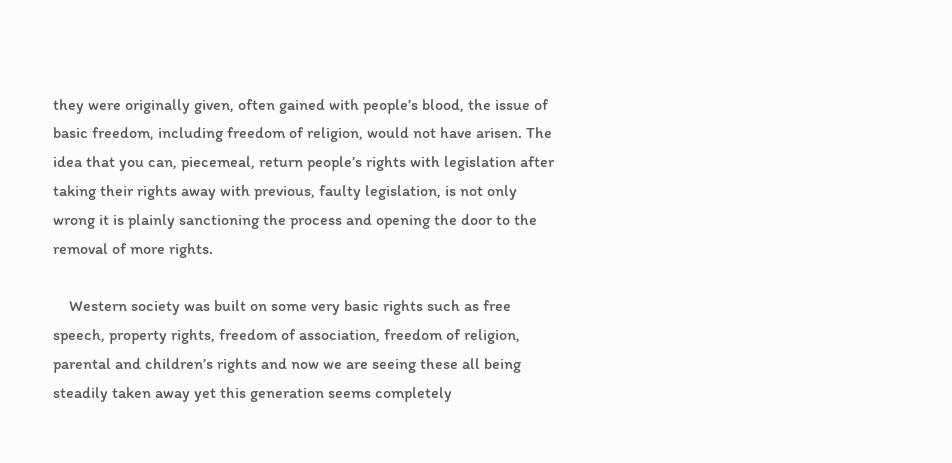they were originally given, often gained with people’s blood, the issue of basic freedom, including freedom of religion, would not have arisen. The idea that you can, piecemeal, return people’s rights with legislation after taking their rights away with previous, faulty legislation, is not only wrong it is plainly sanctioning the process and opening the door to the removal of more rights.

    Western society was built on some very basic rights such as free speech, property rights, freedom of association, freedom of religion, parental and children’s rights and now we are seeing these all being steadily taken away yet this generation seems completely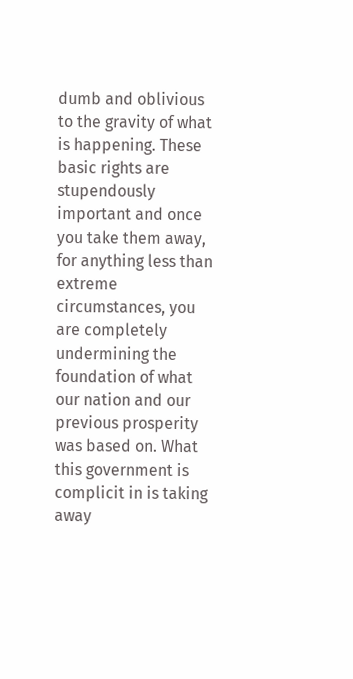dumb and oblivious to the gravity of what is happening. These basic rights are stupendously important and once you take them away, for anything less than extreme circumstances, you are completely undermining the foundation of what our nation and our previous prosperity was based on. What this government is complicit in is taking away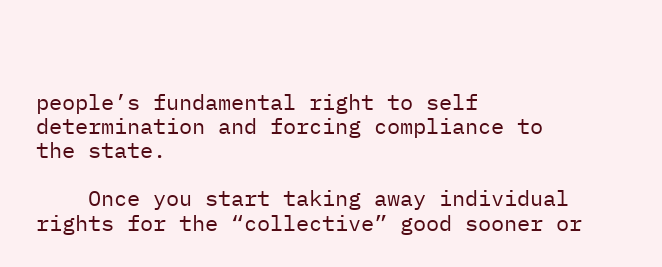people’s fundamental right to self determination and forcing compliance to the state.

    Once you start taking away individual rights for the “collective” good sooner or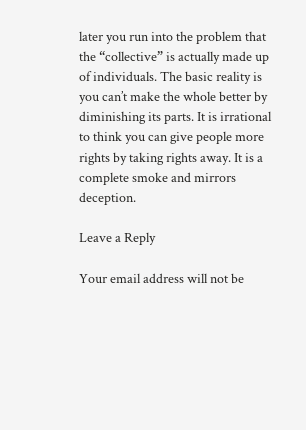later you run into the problem that the “collective” is actually made up of individuals. The basic reality is you can’t make the whole better by diminishing its parts. It is irrational to think you can give people more rights by taking rights away. It is a complete smoke and mirrors deception.

Leave a Reply

Your email address will not be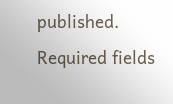published. Required fields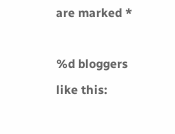are marked *

%d bloggers like this: